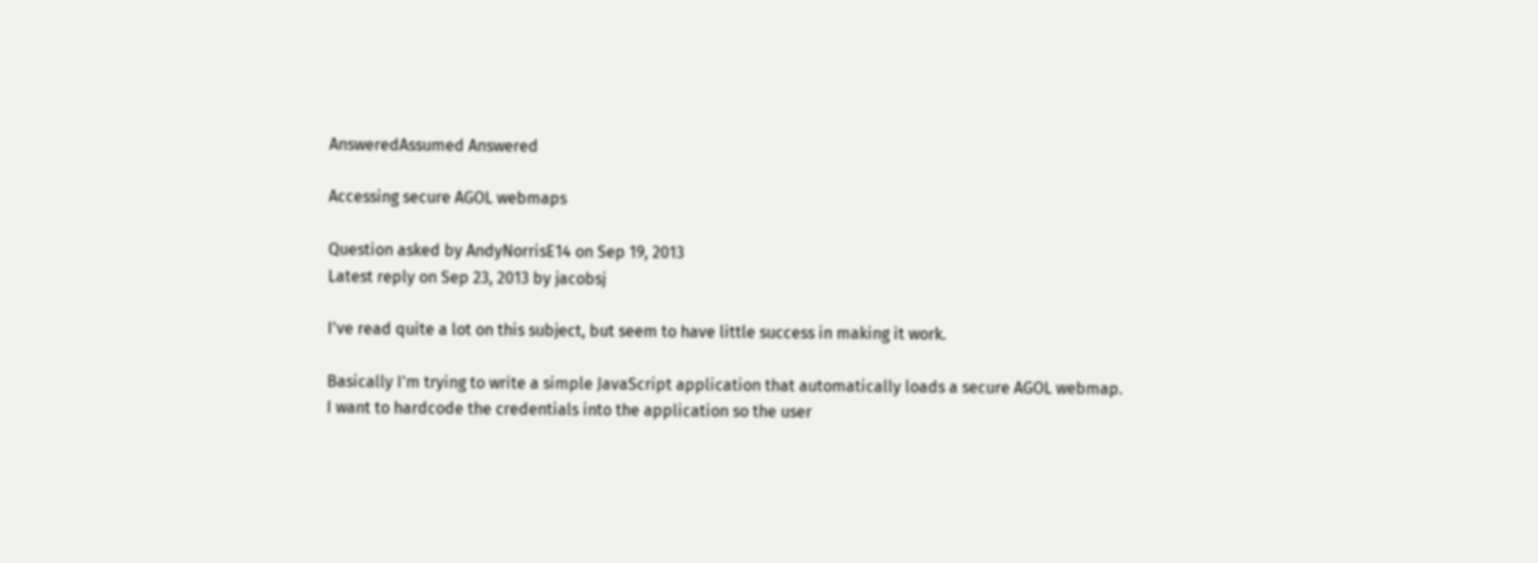AnsweredAssumed Answered

Accessing secure AGOL webmaps

Question asked by AndyNorrisE14 on Sep 19, 2013
Latest reply on Sep 23, 2013 by jacobsj

I've read quite a lot on this subject, but seem to have little success in making it work.

Basically I'm trying to write a simple JavaScript application that automatically loads a secure AGOL webmap.
I want to hardcode the credentials into the application so the user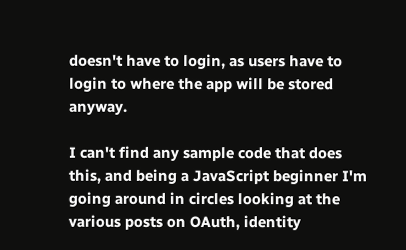doesn't have to login, as users have to login to where the app will be stored anyway.

I can't find any sample code that does this, and being a JavaScript beginner I'm going around in circles looking at the various posts on OAuth, identity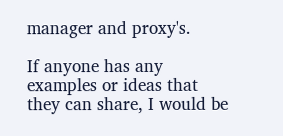manager and proxy's.

If anyone has any examples or ideas that they can share, I would be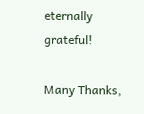eternally grateful!

Many Thanks,